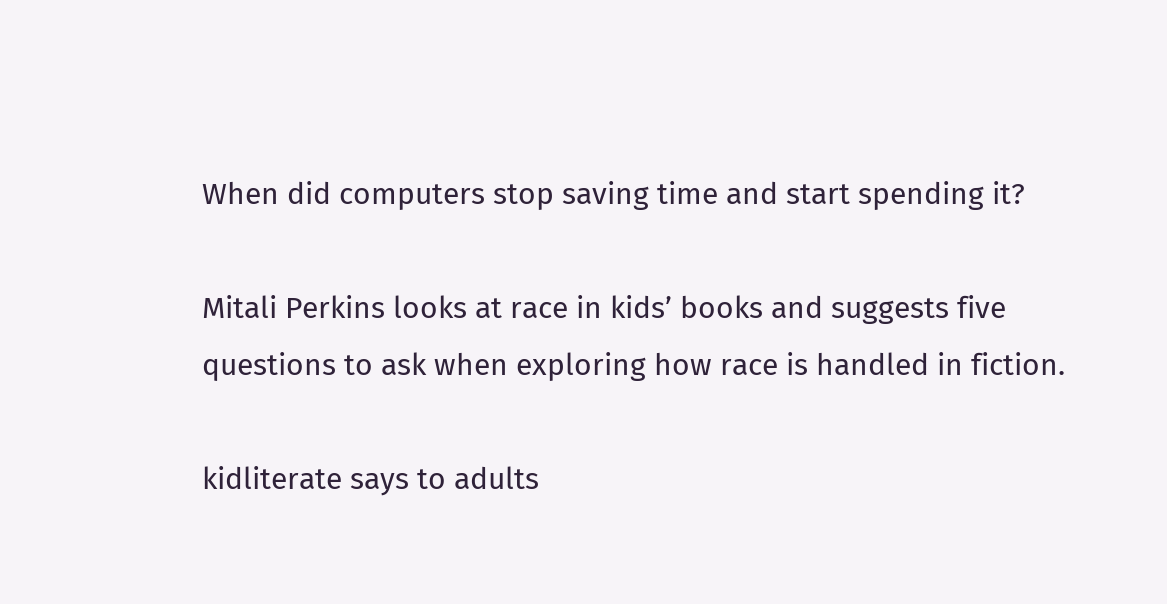When did computers stop saving time and start spending it?

Mitali Perkins looks at race in kids’ books and suggests five questions to ask when exploring how race is handled in fiction.

kidliterate says to adults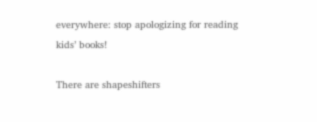everywhere: stop apologizing for reading kids’ books!

There are shapeshifters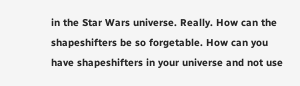in the Star Wars universe. Really. How can the shapeshifters be so forgetable. How can you have shapeshifters in your universe and not use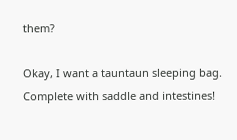them?

Okay, I want a tauntaun sleeping bag. Complete with saddle and intestines!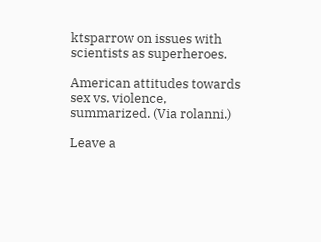ktsparrow on issues with scientists as superheroes.

American attitudes towards sex vs. violence, summarized. (Via rolanni.)

Leave a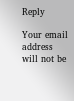Reply

Your email address will not be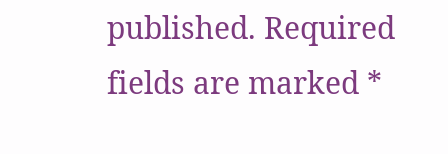published. Required fields are marked *